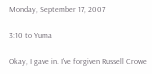Monday, September 17, 2007

3:10 to Yuma

Okay, I gave in. I've forgiven Russell Crowe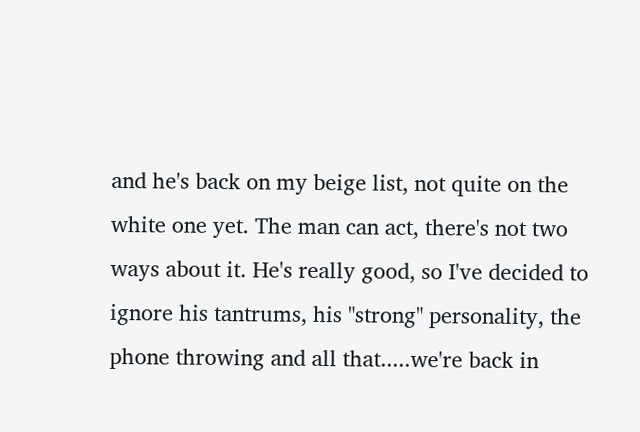and he's back on my beige list, not quite on the white one yet. The man can act, there's not two ways about it. He's really good, so I've decided to ignore his tantrums, his "strong" personality, the phone throwing and all that.....we're back in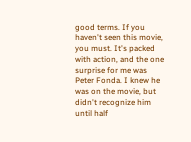good terms. If you haven't seen this movie, you must. It's packed with action, and the one surprise for me was Peter Fonda. I knew he was on the movie, but didn't recognize him until half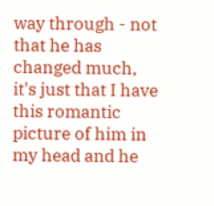way through - not that he has changed much, it's just that I have this romantic picture of him in my head and he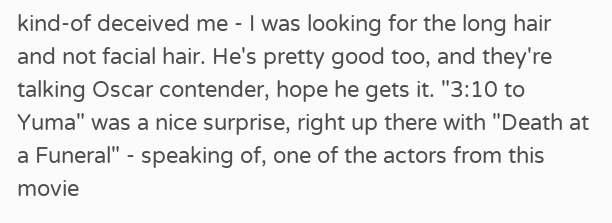kind-of deceived me - I was looking for the long hair and not facial hair. He's pretty good too, and they're talking Oscar contender, hope he gets it. "3:10 to Yuma" was a nice surprise, right up there with "Death at a Funeral" - speaking of, one of the actors from this movie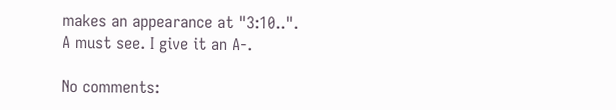makes an appearance at "3:10..". A must see. I give it an A-.

No comments: